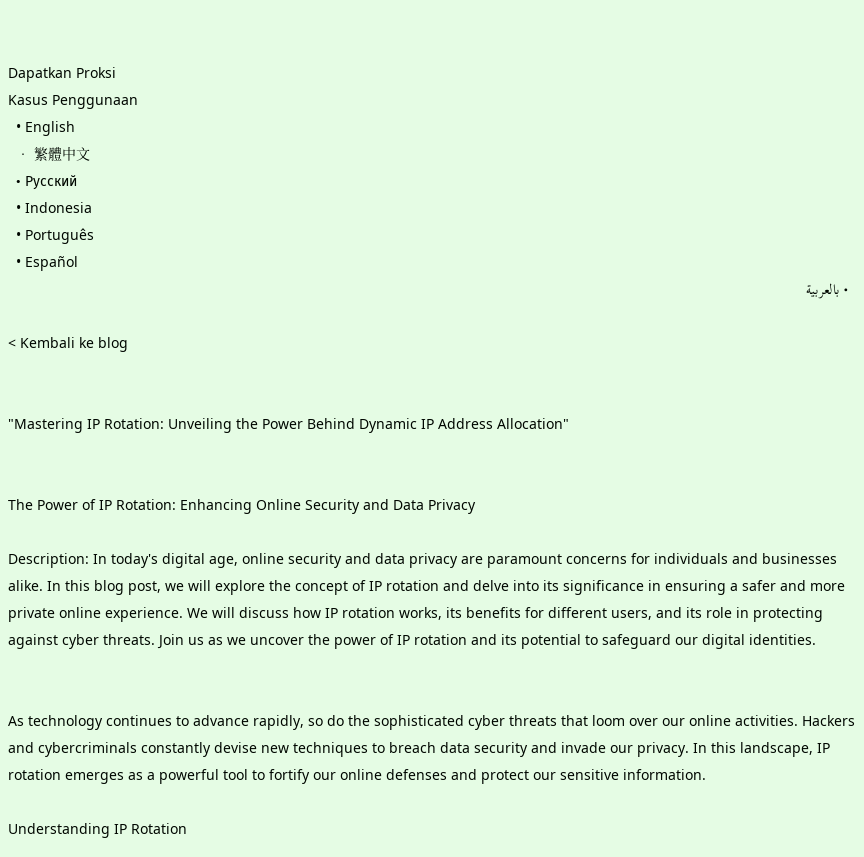Dapatkan Proksi
Kasus Penggunaan
  • English
  • 繁體中文
  • Русский
  • Indonesia
  • Português
  • Español
  • بالعربية

< Kembali ke blog


"Mastering IP Rotation: Unveiling the Power Behind Dynamic IP Address Allocation"


The Power of IP Rotation: Enhancing Online Security and Data Privacy

Description: In today's digital age, online security and data privacy are paramount concerns for individuals and businesses alike. In this blog post, we will explore the concept of IP rotation and delve into its significance in ensuring a safer and more private online experience. We will discuss how IP rotation works, its benefits for different users, and its role in protecting against cyber threats. Join us as we uncover the power of IP rotation and its potential to safeguard our digital identities.


As technology continues to advance rapidly, so do the sophisticated cyber threats that loom over our online activities. Hackers and cybercriminals constantly devise new techniques to breach data security and invade our privacy. In this landscape, IP rotation emerges as a powerful tool to fortify our online defenses and protect our sensitive information.

Understanding IP Rotation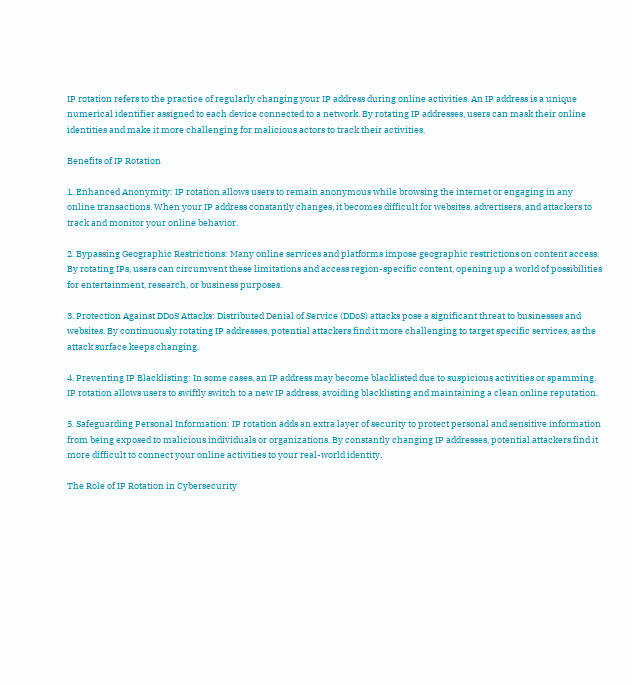IP rotation refers to the practice of regularly changing your IP address during online activities. An IP address is a unique numerical identifier assigned to each device connected to a network. By rotating IP addresses, users can mask their online identities and make it more challenging for malicious actors to track their activities.

Benefits of IP Rotation

1. Enhanced Anonymity: IP rotation allows users to remain anonymous while browsing the internet or engaging in any online transactions. When your IP address constantly changes, it becomes difficult for websites, advertisers, and attackers to track and monitor your online behavior.

2. Bypassing Geographic Restrictions: Many online services and platforms impose geographic restrictions on content access. By rotating IPs, users can circumvent these limitations and access region-specific content, opening up a world of possibilities for entertainment, research, or business purposes.

3. Protection Against DDoS Attacks: Distributed Denial of Service (DDoS) attacks pose a significant threat to businesses and websites. By continuously rotating IP addresses, potential attackers find it more challenging to target specific services, as the attack surface keeps changing.

4. Preventing IP Blacklisting: In some cases, an IP address may become blacklisted due to suspicious activities or spamming. IP rotation allows users to swiftly switch to a new IP address, avoiding blacklisting and maintaining a clean online reputation.

5. Safeguarding Personal Information: IP rotation adds an extra layer of security to protect personal and sensitive information from being exposed to malicious individuals or organizations. By constantly changing IP addresses, potential attackers find it more difficult to connect your online activities to your real-world identity.

The Role of IP Rotation in Cybersecurity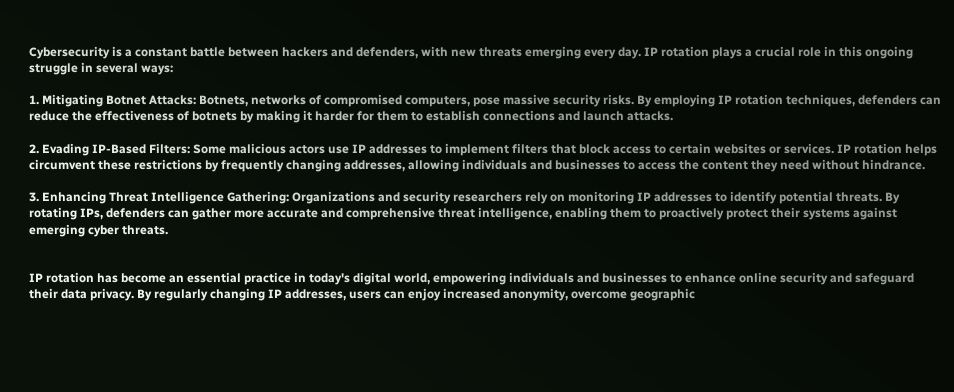Cybersecurity is a constant battle between hackers and defenders, with new threats emerging every day. IP rotation plays a crucial role in this ongoing struggle in several ways:

1. Mitigating Botnet Attacks: Botnets, networks of compromised computers, pose massive security risks. By employing IP rotation techniques, defenders can reduce the effectiveness of botnets by making it harder for them to establish connections and launch attacks.

2. Evading IP-Based Filters: Some malicious actors use IP addresses to implement filters that block access to certain websites or services. IP rotation helps circumvent these restrictions by frequently changing addresses, allowing individuals and businesses to access the content they need without hindrance.

3. Enhancing Threat Intelligence Gathering: Organizations and security researchers rely on monitoring IP addresses to identify potential threats. By rotating IPs, defenders can gather more accurate and comprehensive threat intelligence, enabling them to proactively protect their systems against emerging cyber threats.


IP rotation has become an essential practice in today's digital world, empowering individuals and businesses to enhance online security and safeguard their data privacy. By regularly changing IP addresses, users can enjoy increased anonymity, overcome geographic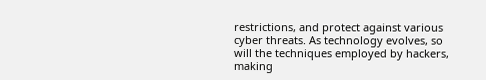restrictions, and protect against various cyber threats. As technology evolves, so will the techniques employed by hackers, making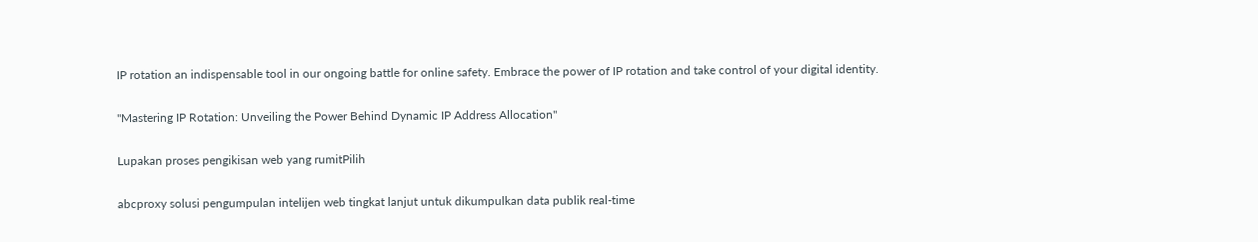IP rotation an indispensable tool in our ongoing battle for online safety. Embrace the power of IP rotation and take control of your digital identity.

"Mastering IP Rotation: Unveiling the Power Behind Dynamic IP Address Allocation"

Lupakan proses pengikisan web yang rumitPilih

abcproxy solusi pengumpulan intelijen web tingkat lanjut untuk dikumpulkan data publik real-time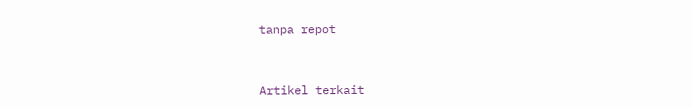tanpa repot


Artikel terkait